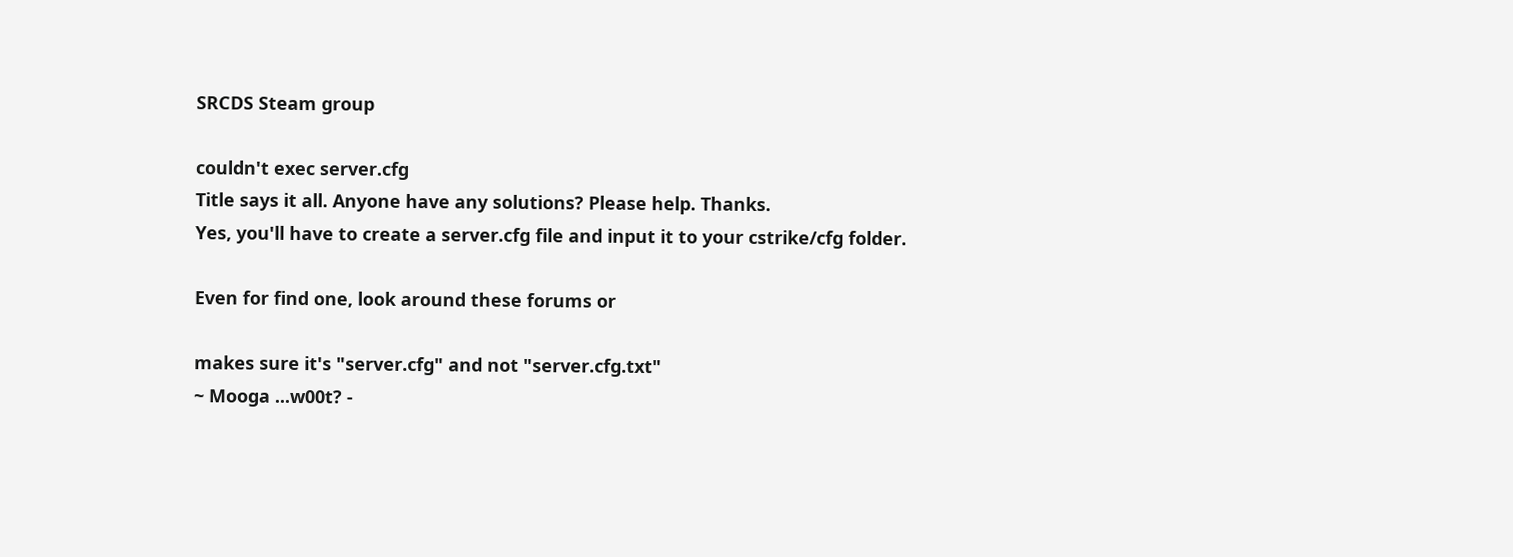SRCDS Steam group

couldn't exec server.cfg
Title says it all. Anyone have any solutions? Please help. Thanks.
Yes, you'll have to create a server.cfg file and input it to your cstrike/cfg folder.

Even for find one, look around these forums or

makes sure it's "server.cfg" and not "server.cfg.txt"
~ Mooga ...w00t? -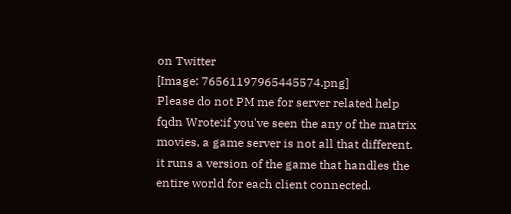on Twitter
[Image: 76561197965445574.png]
Please do not PM me for server related help
fqdn Wrote:if you've seen the any of the matrix movies, a game server is not all that different. it runs a version of the game that handles the entire world for each client connected.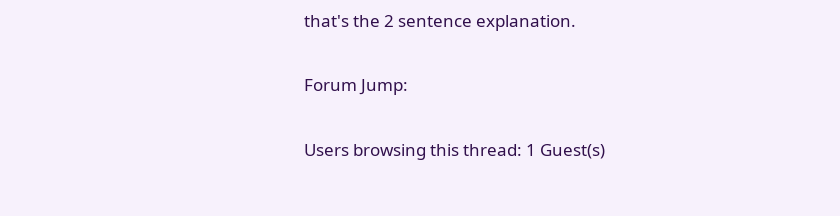that's the 2 sentence explanation.

Forum Jump:

Users browsing this thread: 1 Guest(s)